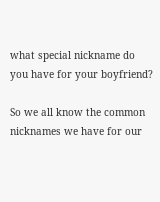what special nickname do you have for your boyfriend?

So we all know the common nicknames we have for our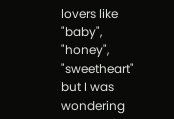lovers like "baby", "honey", "sweetheart" but I was wondering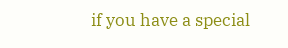if you have a special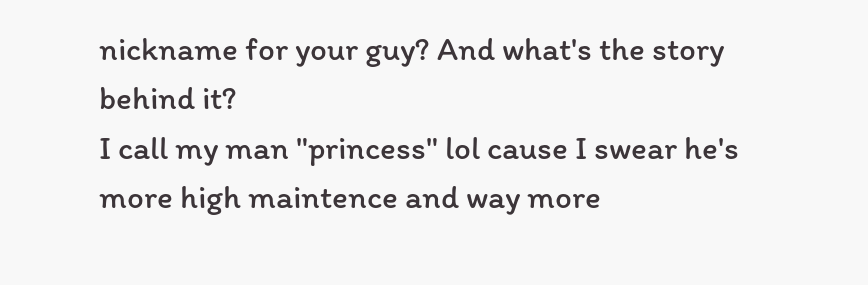nickname for your guy? And what's the story behind it?
I call my man "princess" lol cause I swear he's more high maintence and way more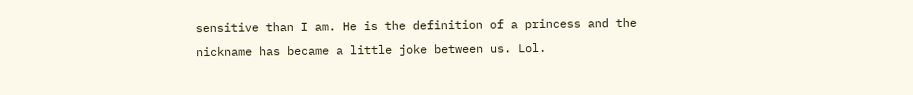sensitive than I am. He is the definition of a princess and the nickname has became a little joke between us. Lol.